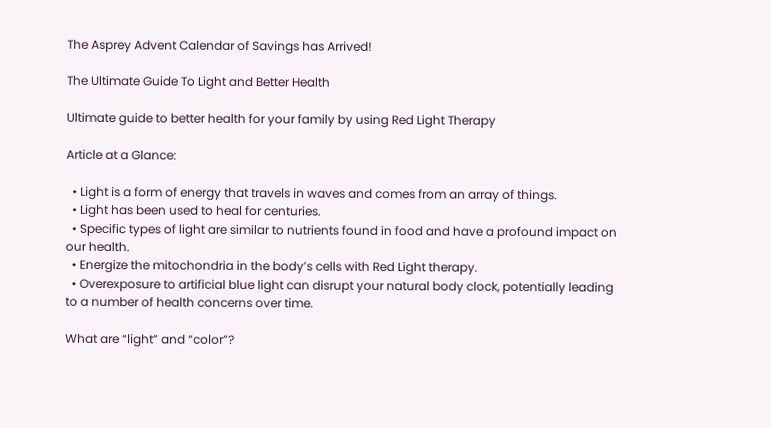The Asprey Advent Calendar of Savings has Arrived!

The Ultimate Guide To Light and Better Health

Ultimate guide to better health for your family by using Red Light Therapy

Article at a Glance:

  • Light is a form of energy that travels in waves and comes from an array of things.
  • Light has been used to heal for centuries.
  • Specific types of light are similar to nutrients found in food and have a profound impact on our health.
  • Energize the mitochondria in the body’s cells with Red Light therapy.
  • Overexposure to artificial blue light can disrupt your natural body clock, potentially leading to a number of health concerns over time.

What are “light” and “color”?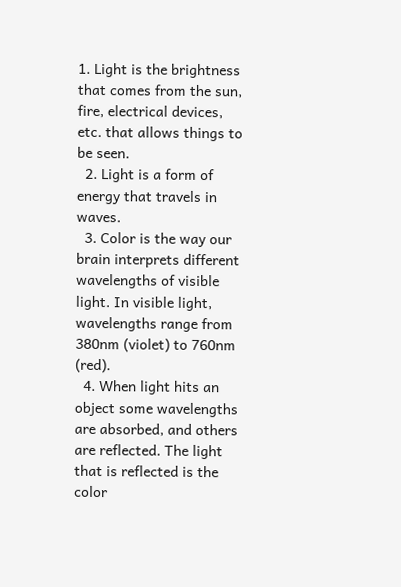1. Light is the brightness that comes from the sun, fire, electrical devices, etc. that allows things to be seen.
  2. Light is a form of energy that travels in waves.
  3. Color is the way our brain interprets different wavelengths of visible light. In visible light, wavelengths range from 380nm (violet) to 760nm (red).
  4. When light hits an object some wavelengths are absorbed, and others are reflected. The light that is reflected is the color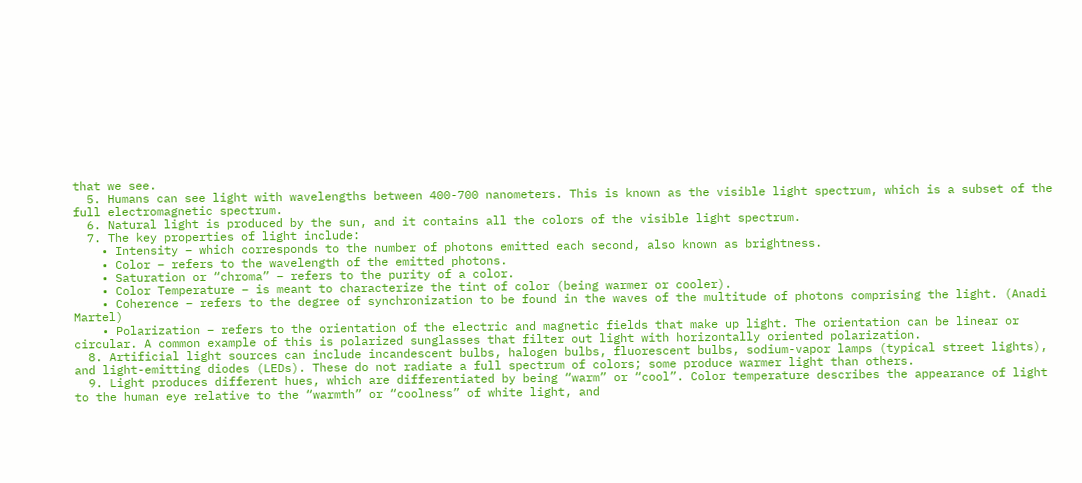that we see.
  5. Humans can see light with wavelengths between 400-700 nanometers. This is known as the visible light spectrum, which is a subset of the full electromagnetic spectrum.
  6. Natural light is produced by the sun, and it contains all the colors of the visible light spectrum.
  7. The key properties of light include:
    • Intensity – which corresponds to the number of photons emitted each second, also known as brightness.
    • Color – refers to the wavelength of the emitted photons.
    • Saturation or “chroma” – refers to the purity of a color.
    • Color Temperature – is meant to characterize the tint of color (being warmer or cooler).
    • Coherence – refers to the degree of synchronization to be found in the waves of the multitude of photons comprising the light. (Anadi Martel)
    • Polarization – refers to the orientation of the electric and magnetic fields that make up light. The orientation can be linear or circular. A common example of this is polarized sunglasses that filter out light with horizontally oriented polarization.
  8. Artificial light sources can include incandescent bulbs, halogen bulbs, fluorescent bulbs, sodium-vapor lamps (typical street lights), and light-emitting diodes (LEDs). These do not radiate a full spectrum of colors; some produce warmer light than others.
  9. Light produces different hues, which are differentiated by being “warm” or “cool”. Color temperature describes the appearance of light to the human eye relative to the “warmth” or “coolness” of white light, and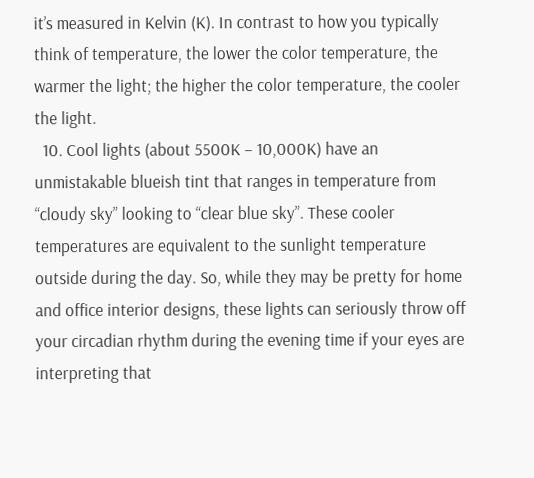it’s measured in Kelvin (K). In contrast to how you typically think of temperature, the lower the color temperature, the warmer the light; the higher the color temperature, the cooler the light.
  10. Cool lights (about 5500K – 10,000K) have an unmistakable blueish tint that ranges in temperature from “cloudy sky” looking to “clear blue sky”. These cooler temperatures are equivalent to the sunlight temperature outside during the day. So, while they may be pretty for home and office interior designs, these lights can seriously throw off your circadian rhythm during the evening time if your eyes are interpreting that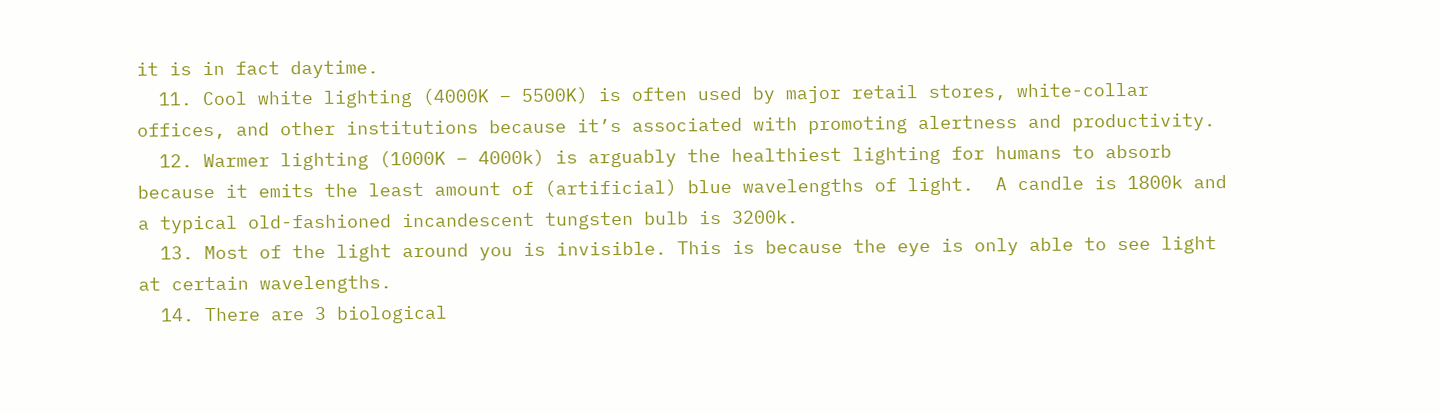it is in fact daytime.
  11. Cool white lighting (4000K – 5500K) is often used by major retail stores, white-collar offices, and other institutions because it’s associated with promoting alertness and productivity.
  12. Warmer lighting (1000K – 4000k) is arguably the healthiest lighting for humans to absorb because it emits the least amount of (artificial) blue wavelengths of light.  A candle is 1800k and a typical old-fashioned incandescent tungsten bulb is 3200k.
  13. Most of the light around you is invisible. This is because the eye is only able to see light at certain wavelengths.
  14. There are 3 biological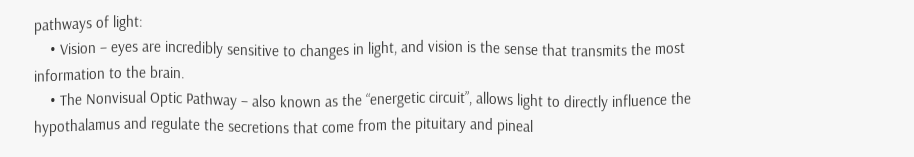pathways of light:
    • Vision – eyes are incredibly sensitive to changes in light, and vision is the sense that transmits the most information to the brain.
    • The Nonvisual Optic Pathway – also known as the “energetic circuit”, allows light to directly influence the hypothalamus and regulate the secretions that come from the pituitary and pineal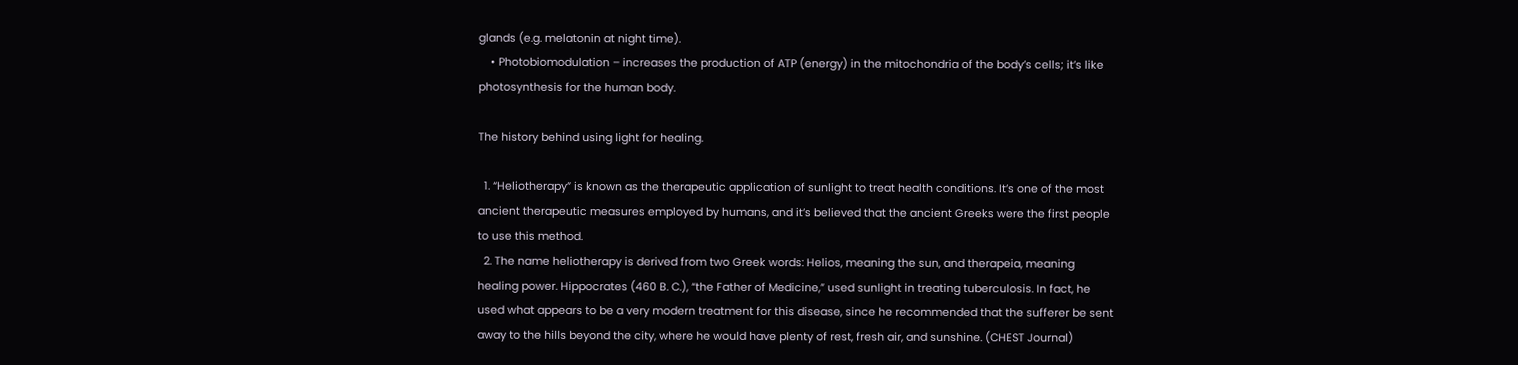glands (e.g. melatonin at night time).
    • Photobiomodulation – increases the production of ATP (energy) in the mitochondria of the body’s cells; it’s like photosynthesis for the human body.

The history behind using light for healing.

  1. “Heliotherapy” is known as the therapeutic application of sunlight to treat health conditions. It’s one of the most ancient therapeutic measures employed by humans, and it’s believed that the ancient Greeks were the first people to use this method.
  2. The name heliotherapy is derived from two Greek words: Helios, meaning the sun, and therapeia, meaning healing power. Hippocrates (460 B. C.), “the Father of Medicine,” used sunlight in treating tuberculosis. In fact, he used what appears to be a very modern treatment for this disease, since he recommended that the sufferer be sent away to the hills beyond the city, where he would have plenty of rest, fresh air, and sunshine. (CHEST Journal)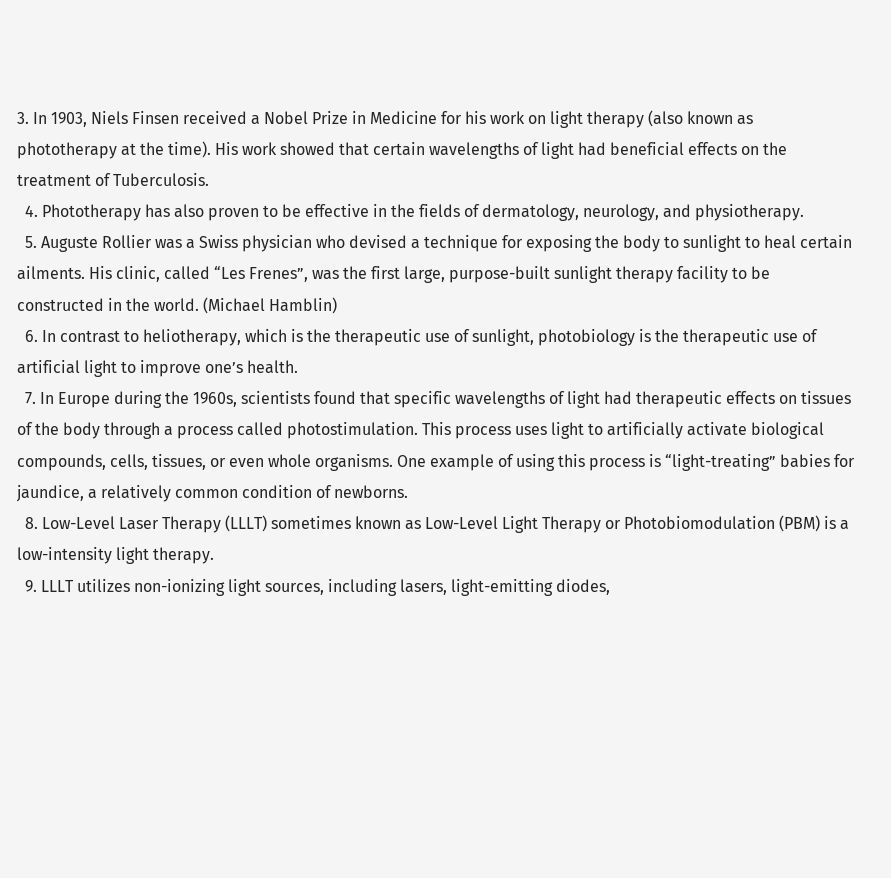3. In 1903, Niels Finsen received a Nobel Prize in Medicine for his work on light therapy (also known as phototherapy at the time). His work showed that certain wavelengths of light had beneficial effects on the treatment of Tuberculosis.
  4. Phototherapy has also proven to be effective in the fields of dermatology, neurology, and physiotherapy.
  5. Auguste Rollier was a Swiss physician who devised a technique for exposing the body to sunlight to heal certain ailments. His clinic, called “Les Frenes”, was the first large, purpose-built sunlight therapy facility to be constructed in the world. (Michael Hamblin)
  6. In contrast to heliotherapy, which is the therapeutic use of sunlight, photobiology is the therapeutic use of artificial light to improve one’s health.
  7. In Europe during the 1960s, scientists found that specific wavelengths of light had therapeutic effects on tissues of the body through a process called photostimulation. This process uses light to artificially activate biological compounds, cells, tissues, or even whole organisms. One example of using this process is “light-treating” babies for jaundice, a relatively common condition of newborns.
  8. Low-Level Laser Therapy (LLLT) sometimes known as Low-Level Light Therapy or Photobiomodulation (PBM) is a low-intensity light therapy.
  9. LLLT utilizes non-ionizing light sources, including lasers, light-emitting diodes,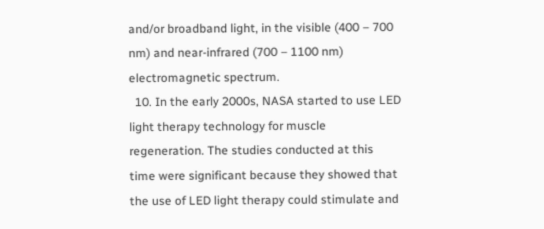and/or broadband light, in the visible (400 – 700 nm) and near-infrared (700 – 1100 nm) electromagnetic spectrum.
  10. In the early 2000s, NASA started to use LED light therapy technology for muscle regeneration. The studies conducted at this time were significant because they showed that the use of LED light therapy could stimulate and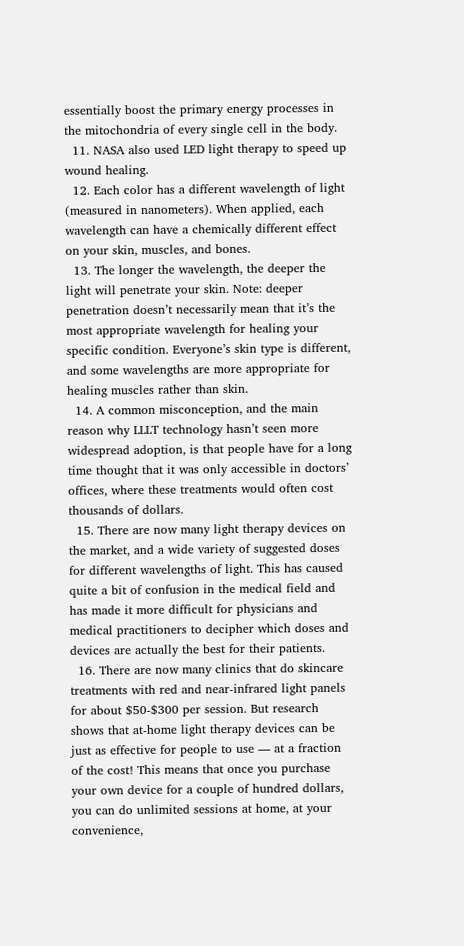essentially boost the primary energy processes in the mitochondria of every single cell in the body.
  11. NASA also used LED light therapy to speed up wound healing.
  12. Each color has a different wavelength of light (measured in nanometers). When applied, each wavelength can have a chemically different effect on your skin, muscles, and bones.
  13. The longer the wavelength, the deeper the light will penetrate your skin. Note: deeper penetration doesn’t necessarily mean that it’s the most appropriate wavelength for healing your specific condition. Everyone’s skin type is different, and some wavelengths are more appropriate for healing muscles rather than skin.
  14. A common misconception, and the main reason why LLLT technology hasn’t seen more widespread adoption, is that people have for a long time thought that it was only accessible in doctors’ offices, where these treatments would often cost thousands of dollars.
  15. There are now many light therapy devices on the market, and a wide variety of suggested doses for different wavelengths of light. This has caused quite a bit of confusion in the medical field and has made it more difficult for physicians and medical practitioners to decipher which doses and devices are actually the best for their patients.
  16. There are now many clinics that do skincare treatments with red and near-infrared light panels for about $50-$300 per session. But research shows that at-home light therapy devices can be just as effective for people to use — at a fraction of the cost! This means that once you purchase your own device for a couple of hundred dollars, you can do unlimited sessions at home, at your convenience,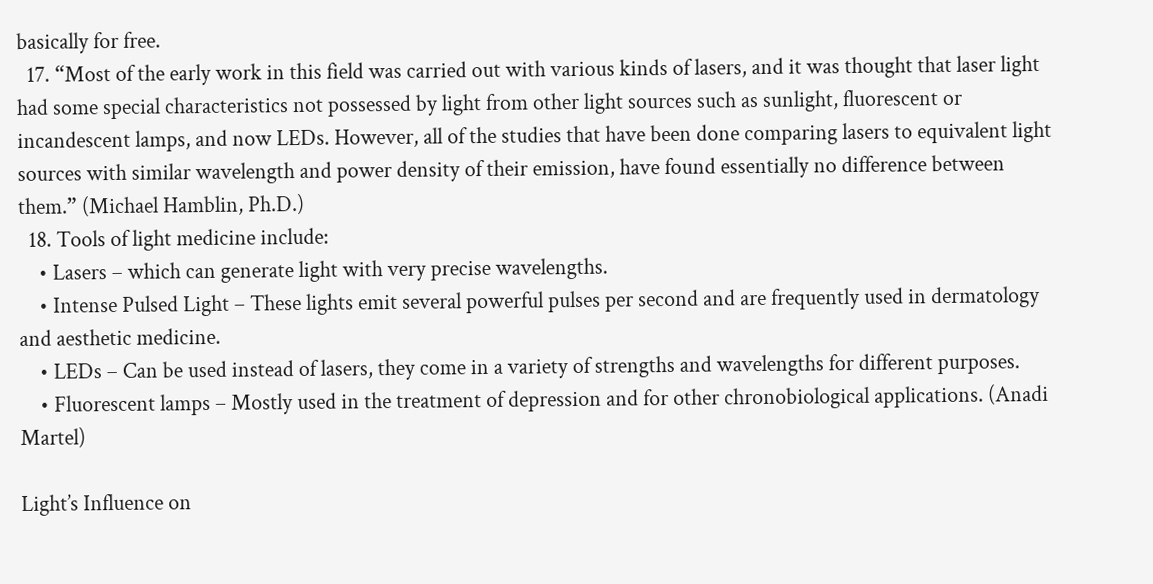basically for free.
  17. “Most of the early work in this field was carried out with various kinds of lasers, and it was thought that laser light had some special characteristics not possessed by light from other light sources such as sunlight, fluorescent or incandescent lamps, and now LEDs. However, all of the studies that have been done comparing lasers to equivalent light sources with similar wavelength and power density of their emission, have found essentially no difference between them.” (Michael Hamblin, Ph.D.)
  18. Tools of light medicine include:
    • Lasers – which can generate light with very precise wavelengths.
    • Intense Pulsed Light – These lights emit several powerful pulses per second and are frequently used in dermatology and aesthetic medicine.
    • LEDs – Can be used instead of lasers, they come in a variety of strengths and wavelengths for different purposes.
    • Fluorescent lamps – Mostly used in the treatment of depression and for other chronobiological applications. (Anadi Martel)

Light’s Influence on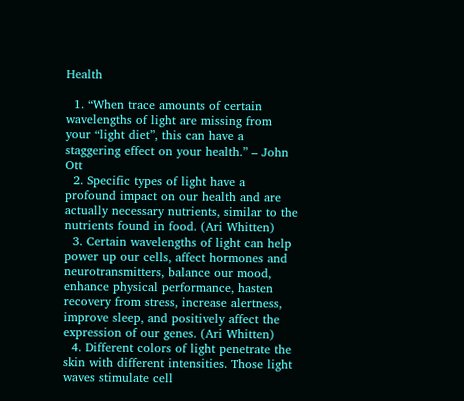Health

  1. “When trace amounts of certain wavelengths of light are missing from your “light diet”, this can have a staggering effect on your health.” – John Ott
  2. Specific types of light have a profound impact on our health and are actually necessary nutrients, similar to the nutrients found in food. (Ari Whitten)
  3. Certain wavelengths of light can help power up our cells, affect hormones and neurotransmitters, balance our mood, enhance physical performance, hasten recovery from stress, increase alertness, improve sleep, and positively affect the expression of our genes. (Ari Whitten)
  4. Different colors of light penetrate the skin with different intensities. Those light waves stimulate cell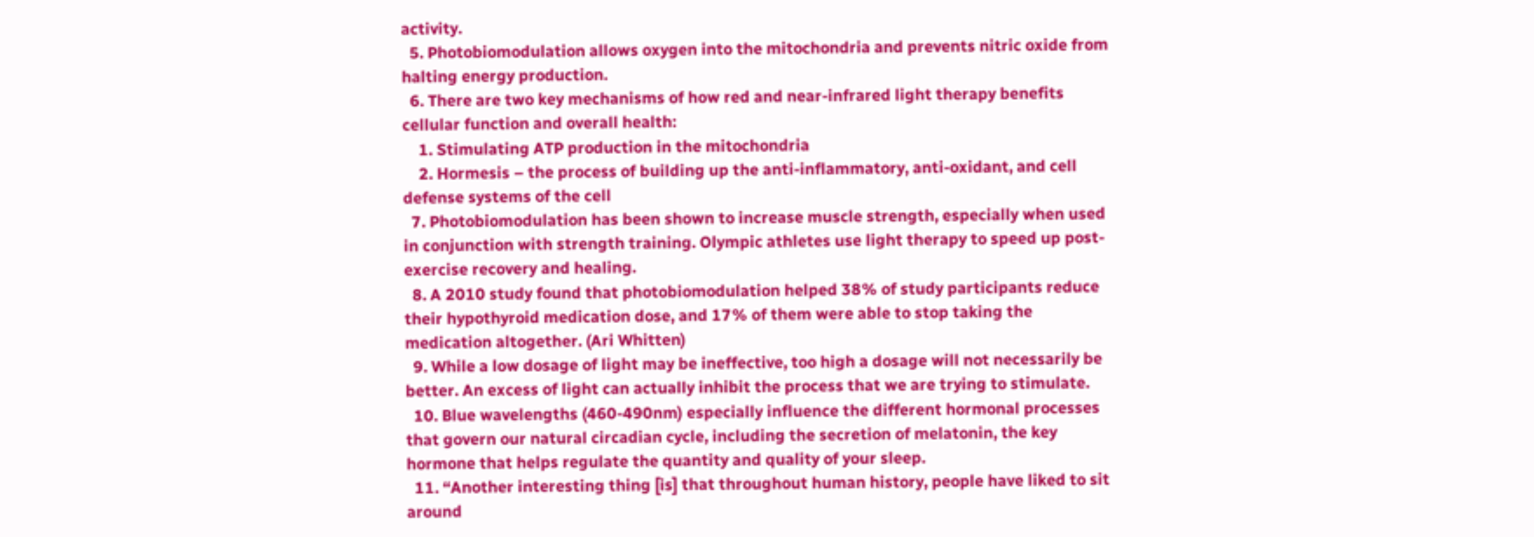activity.
  5. Photobiomodulation allows oxygen into the mitochondria and prevents nitric oxide from halting energy production.
  6. There are two key mechanisms of how red and near-infrared light therapy benefits cellular function and overall health:
    1. Stimulating ATP production in the mitochondria
    2. Hormesis – the process of building up the anti-inflammatory, anti-oxidant, and cell defense systems of the cell
  7. Photobiomodulation has been shown to increase muscle strength, especially when used in conjunction with strength training. Olympic athletes use light therapy to speed up post-exercise recovery and healing.
  8. A 2010 study found that photobiomodulation helped 38% of study participants reduce their hypothyroid medication dose, and 17% of them were able to stop taking the medication altogether. (Ari Whitten)
  9. While a low dosage of light may be ineffective, too high a dosage will not necessarily be better. An excess of light can actually inhibit the process that we are trying to stimulate.
  10. Blue wavelengths (460-490nm) especially influence the different hormonal processes that govern our natural circadian cycle, including the secretion of melatonin, the key hormone that helps regulate the quantity and quality of your sleep.
  11. “Another interesting thing [is] that throughout human history, people have liked to sit around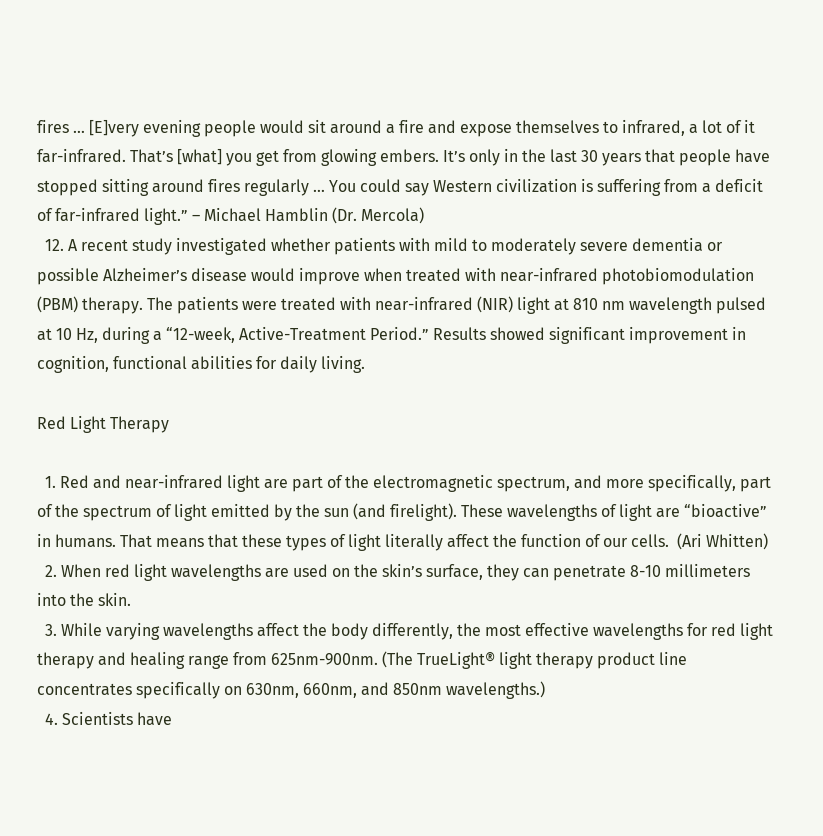fires … [E]very evening people would sit around a fire and expose themselves to infrared, a lot of it far-infrared. That’s [what] you get from glowing embers. It’s only in the last 30 years that people have stopped sitting around fires regularly … You could say Western civilization is suffering from a deficit of far-infrared light.” – Michael Hamblin (Dr. Mercola)
  12. A recent study investigated whether patients with mild to moderately severe dementia or possible Alzheimer’s disease would improve when treated with near-infrared photobiomodulation (PBM) therapy. The patients were treated with near-infrared (NIR) light at 810 nm wavelength pulsed at 10 Hz, during a “12-week, Active-Treatment Period.” Results showed significant improvement in cognition, functional abilities for daily living.

Red Light Therapy

  1. Red and near-infrared light are part of the electromagnetic spectrum, and more specifically, part of the spectrum of light emitted by the sun (and firelight). These wavelengths of light are “bioactive” in humans. That means that these types of light literally affect the function of our cells.  (Ari Whitten)
  2. When red light wavelengths are used on the skin’s surface, they can penetrate 8-10 millimeters into the skin.
  3. While varying wavelengths affect the body differently, the most effective wavelengths for red light therapy and healing range from 625nm-900nm. (The TrueLight® light therapy product line concentrates specifically on 630nm, 660nm, and 850nm wavelengths.)
  4. Scientists have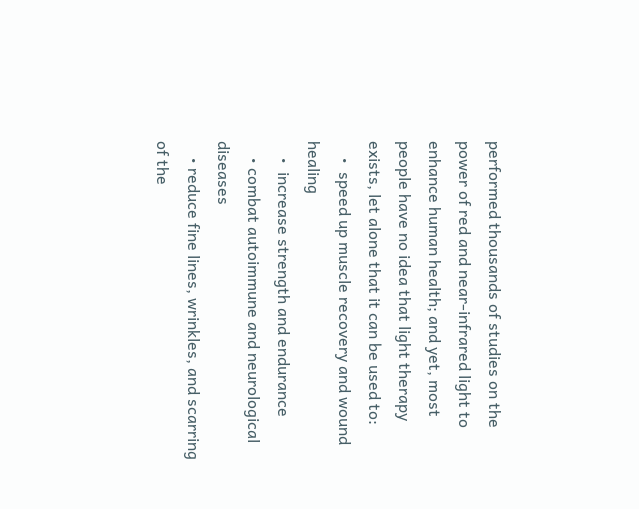performed thousands of studies on the power of red and near-infrared light to enhance human health; and yet, most people have no idea that light therapy exists, let alone that it can be used to:
    •  speed up muscle recovery and wound healing
    •  increase strength and endurance
    • combat autoimmune and neurological diseases
    • reduce fine lines, wrinkles, and scarring of the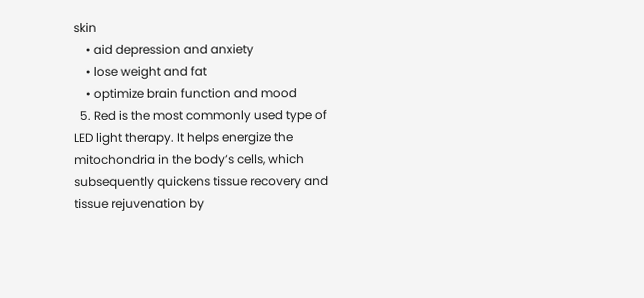skin
    • aid depression and anxiety
    • lose weight and fat
    • optimize brain function and mood
  5. Red is the most commonly used type of LED light therapy. It helps energize the mitochondria in the body’s cells, which subsequently quickens tissue recovery and tissue rejuvenation by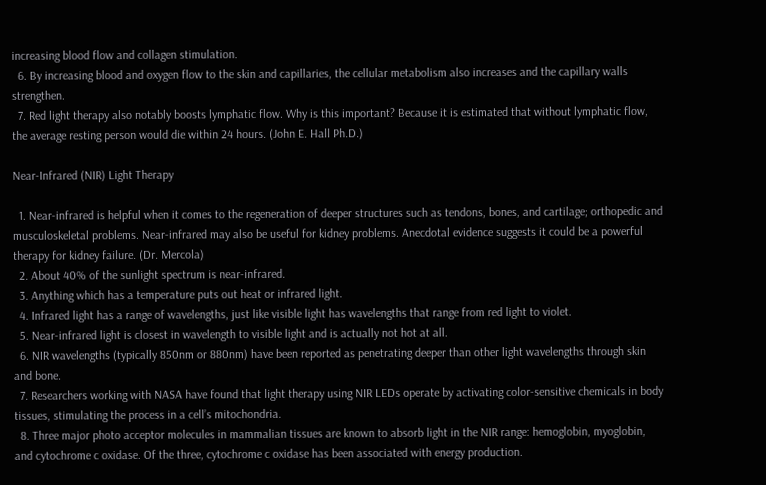increasing blood flow and collagen stimulation.
  6. By increasing blood and oxygen flow to the skin and capillaries, the cellular metabolism also increases and the capillary walls strengthen.
  7. Red light therapy also notably boosts lymphatic flow. Why is this important? Because it is estimated that without lymphatic flow, the average resting person would die within 24 hours. (John E. Hall Ph.D.)

Near-Infrared (NIR) Light Therapy

  1. Near-infrared is helpful when it comes to the regeneration of deeper structures such as tendons, bones, and cartilage; orthopedic and musculoskeletal problems. Near-infrared may also be useful for kidney problems. Anecdotal evidence suggests it could be a powerful therapy for kidney failure. (Dr. Mercola)
  2. About 40% of the sunlight spectrum is near-infrared.
  3. Anything which has a temperature puts out heat or infrared light.
  4. Infrared light has a range of wavelengths, just like visible light has wavelengths that range from red light to violet.
  5. Near-infrared light is closest in wavelength to visible light and is actually not hot at all.
  6. NIR wavelengths (typically 850nm or 880nm) have been reported as penetrating deeper than other light wavelengths through skin and bone.
  7. Researchers working with NASA have found that light therapy using NIR LEDs operate by activating color-sensitive chemicals in body tissues, stimulating the process in a cell’s mitochondria.
  8. Three major photo acceptor molecules in mammalian tissues are known to absorb light in the NIR range: hemoglobin, myoglobin, and cytochrome c oxidase. Of the three, cytochrome c oxidase has been associated with energy production.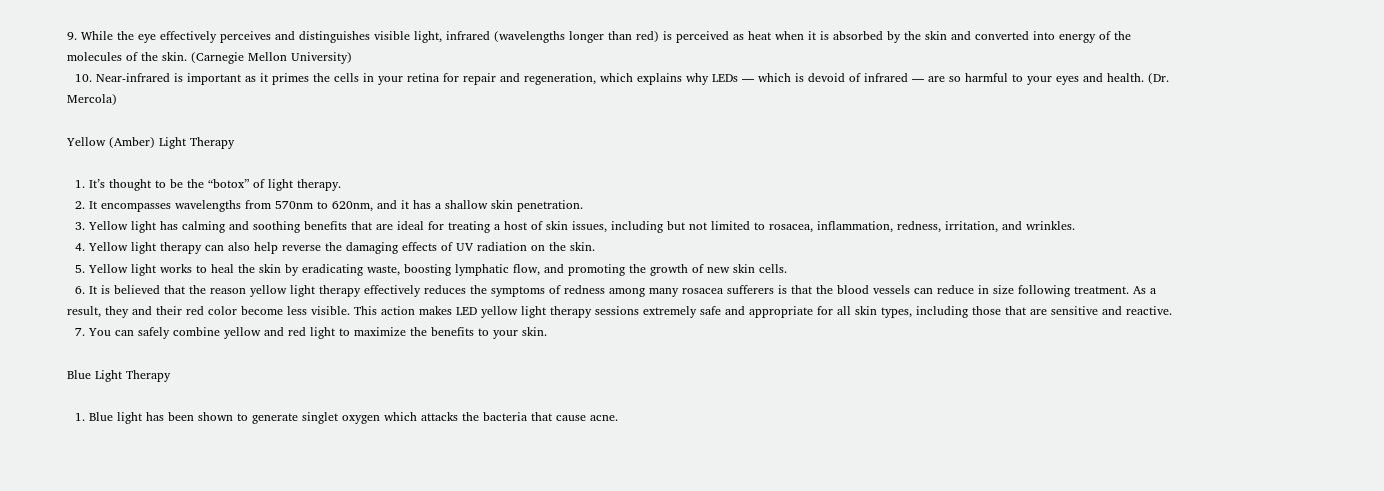9. While the eye effectively perceives and distinguishes visible light, infrared (wavelengths longer than red) is perceived as heat when it is absorbed by the skin and converted into energy of the molecules of the skin. (Carnegie Mellon University)
  10. Near-infrared is important as it primes the cells in your retina for repair and regeneration, which explains why LEDs — which is devoid of infrared — are so harmful to your eyes and health. (Dr. Mercola)

Yellow (Amber) Light Therapy

  1. It’s thought to be the “botox” of light therapy.
  2. It encompasses wavelengths from 570nm to 620nm, and it has a shallow skin penetration.
  3. Yellow light has calming and soothing benefits that are ideal for treating a host of skin issues, including but not limited to rosacea, inflammation, redness, irritation, and wrinkles.
  4. Yellow light therapy can also help reverse the damaging effects of UV radiation on the skin.
  5. Yellow light works to heal the skin by eradicating waste, boosting lymphatic flow, and promoting the growth of new skin cells.
  6. It is believed that the reason yellow light therapy effectively reduces the symptoms of redness among many rosacea sufferers is that the blood vessels can reduce in size following treatment. As a result, they and their red color become less visible. This action makes LED yellow light therapy sessions extremely safe and appropriate for all skin types, including those that are sensitive and reactive.
  7. You can safely combine yellow and red light to maximize the benefits to your skin.

Blue Light Therapy

  1. Blue light has been shown to generate singlet oxygen which attacks the bacteria that cause acne.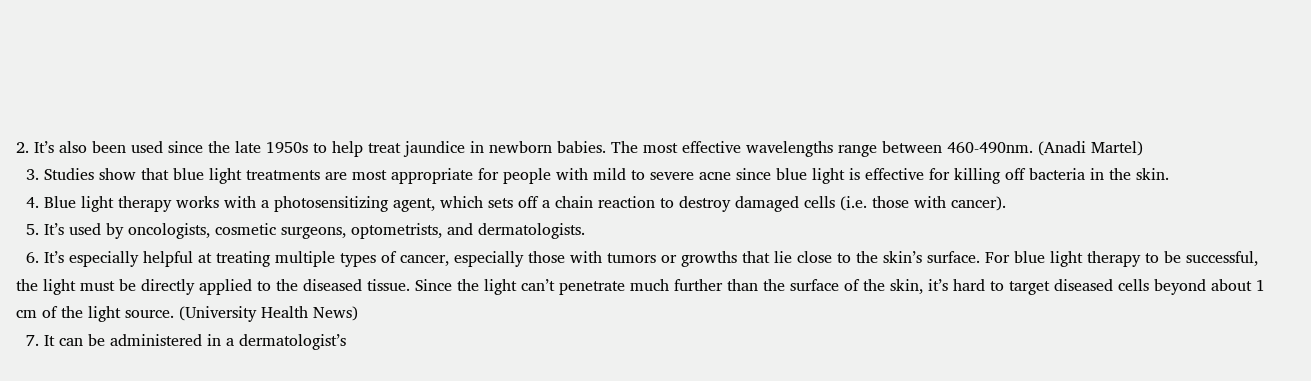2. It’s also been used since the late 1950s to help treat jaundice in newborn babies. The most effective wavelengths range between 460-490nm. (Anadi Martel)
  3. Studies show that blue light treatments are most appropriate for people with mild to severe acne since blue light is effective for killing off bacteria in the skin.
  4. Blue light therapy works with a photosensitizing agent, which sets off a chain reaction to destroy damaged cells (i.e. those with cancer).
  5. It’s used by oncologists, cosmetic surgeons, optometrists, and dermatologists.
  6. It’s especially helpful at treating multiple types of cancer, especially those with tumors or growths that lie close to the skin’s surface. For blue light therapy to be successful, the light must be directly applied to the diseased tissue. Since the light can’t penetrate much further than the surface of the skin, it’s hard to target diseased cells beyond about 1 cm of the light source. (University Health News)
  7. It can be administered in a dermatologist’s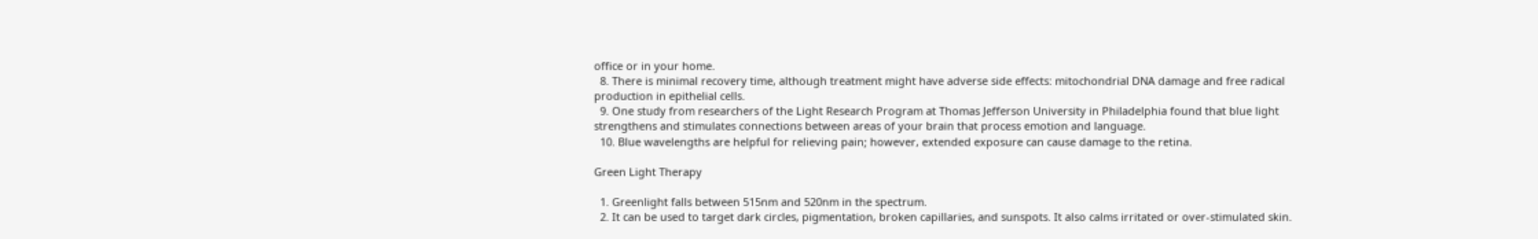office or in your home.
  8. There is minimal recovery time, although treatment might have adverse side effects: mitochondrial DNA damage and free radical production in epithelial cells.
  9. One study from researchers of the Light Research Program at Thomas Jefferson University in Philadelphia found that blue light strengthens and stimulates connections between areas of your brain that process emotion and language.
  10. Blue wavelengths are helpful for relieving pain; however, extended exposure can cause damage to the retina.

Green Light Therapy

  1. Greenlight falls between 515nm and 520nm in the spectrum.
  2. It can be used to target dark circles, pigmentation, broken capillaries, and sunspots. It also calms irritated or over-stimulated skin.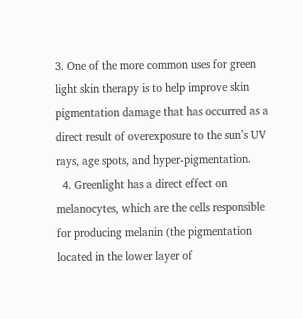3. One of the more common uses for green light skin therapy is to help improve skin pigmentation damage that has occurred as a direct result of overexposure to the sun’s UV rays, age spots, and hyper-pigmentation.
  4. Greenlight has a direct effect on melanocytes, which are the cells responsible for producing melanin (the pigmentation located in the lower layer of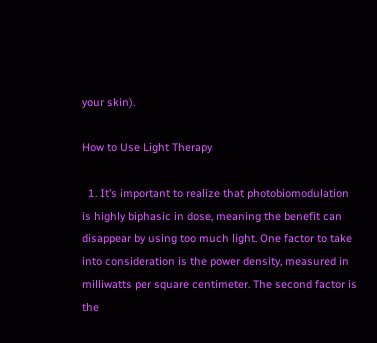your skin).

How to Use Light Therapy

  1. It’s important to realize that photobiomodulation is highly biphasic in dose, meaning the benefit can disappear by using too much light. One factor to take into consideration is the power density, measured in milliwatts per square centimeter. The second factor is the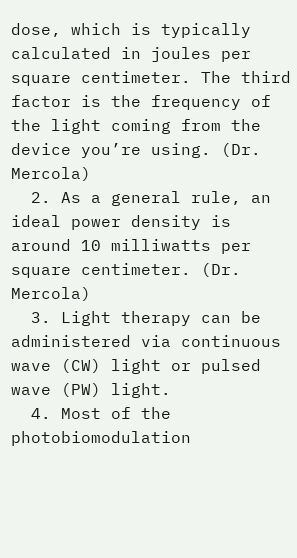dose, which is typically calculated in joules per square centimeter. The third factor is the frequency of the light coming from the device you’re using. (Dr. Mercola)
  2. As a general rule, an ideal power density is around 10 milliwatts per square centimeter. (Dr. Mercola)
  3. Light therapy can be administered via continuous wave (CW) light or pulsed wave (PW) light.
  4. Most of the photobiomodulation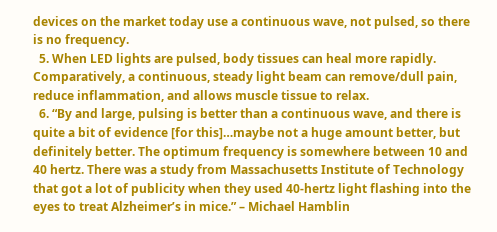devices on the market today use a continuous wave, not pulsed, so there is no frequency.
  5. When LED lights are pulsed, body tissues can heal more rapidly.  Comparatively, a continuous, steady light beam can remove/dull pain, reduce inflammation, and allows muscle tissue to relax.
  6. “By and large, pulsing is better than a continuous wave, and there is quite a bit of evidence [for this]…maybe not a huge amount better, but definitely better. The optimum frequency is somewhere between 10 and 40 hertz. There was a study from Massachusetts Institute of Technology that got a lot of publicity when they used 40-hertz light flashing into the eyes to treat Alzheimer’s in mice.” – Michael Hamblin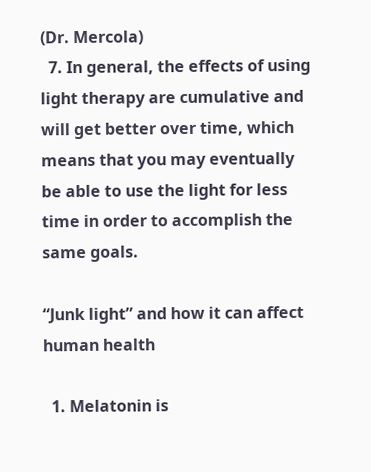(Dr. Mercola)
  7. In general, the effects of using light therapy are cumulative and will get better over time, which means that you may eventually be able to use the light for less time in order to accomplish the same goals.

“Junk light” and how it can affect human health

  1. Melatonin is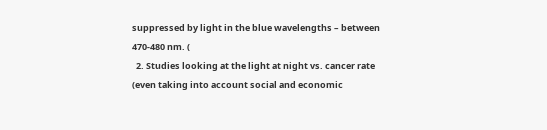suppressed by light in the blue wavelengths – between 470-480 nm. (
  2. Studies looking at the light at night vs. cancer rate (even taking into account social and economic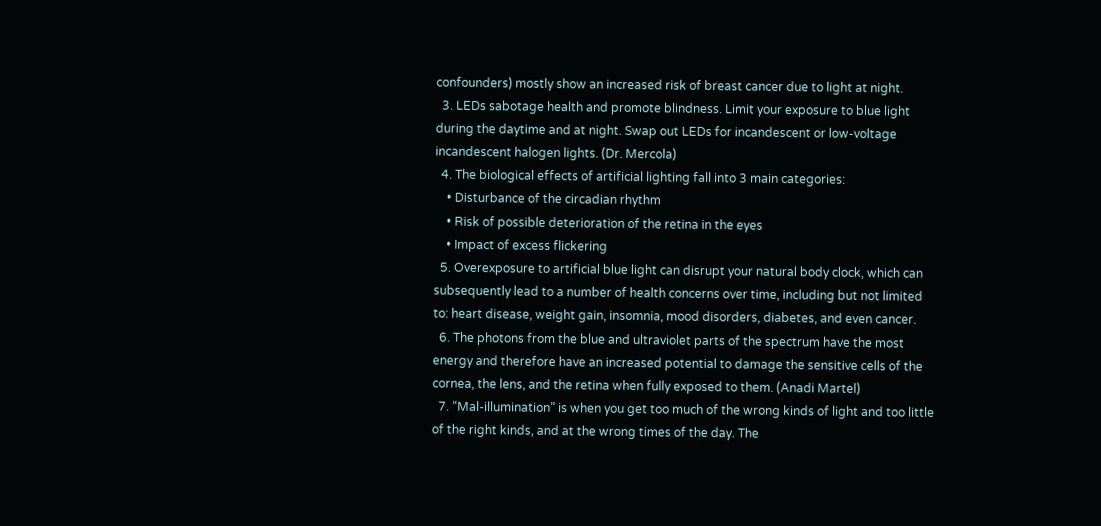confounders) mostly show an increased risk of breast cancer due to light at night.
  3. LEDs sabotage health and promote blindness. Limit your exposure to blue light during the daytime and at night. Swap out LEDs for incandescent or low-voltage incandescent halogen lights. (Dr. Mercola)
  4. The biological effects of artificial lighting fall into 3 main categories:
    • Disturbance of the circadian rhythm
    • Risk of possible deterioration of the retina in the eyes
    • Impact of excess flickering
  5. Overexposure to artificial blue light can disrupt your natural body clock, which can subsequently lead to a number of health concerns over time, including but not limited to: heart disease, weight gain, insomnia, mood disorders, diabetes, and even cancer.
  6. The photons from the blue and ultraviolet parts of the spectrum have the most energy and therefore have an increased potential to damage the sensitive cells of the cornea, the lens, and the retina when fully exposed to them. (Anadi Martel)
  7. “Mal-illumination” is when you get too much of the wrong kinds of light and too little of the right kinds, and at the wrong times of the day. The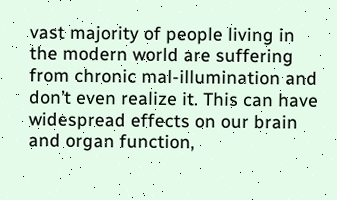vast majority of people living in the modern world are suffering from chronic mal-illumination and don’t even realize it. This can have widespread effects on our brain and organ function,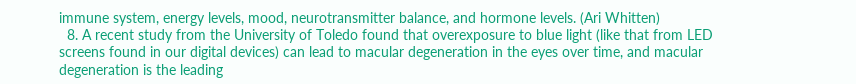immune system, energy levels, mood, neurotransmitter balance, and hormone levels. (Ari Whitten)
  8. A recent study from the University of Toledo found that overexposure to blue light (like that from LED screens found in our digital devices) can lead to macular degeneration in the eyes over time, and macular degeneration is the leading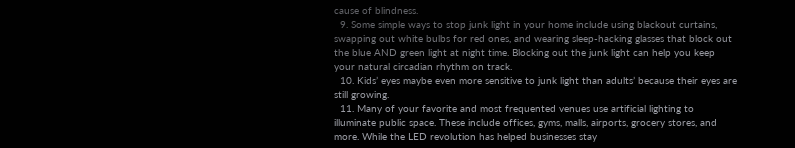cause of blindness.
  9. Some simple ways to stop junk light in your home include using blackout curtains, swapping out white bulbs for red ones, and wearing sleep-hacking glasses that block out the blue AND green light at night time. Blocking out the junk light can help you keep your natural circadian rhythm on track.
  10. Kids’ eyes maybe even more sensitive to junk light than adults’ because their eyes are still growing.
  11. Many of your favorite and most frequented venues use artificial lighting to illuminate public space. These include offices, gyms, malls, airports, grocery stores, and more. While the LED revolution has helped businesses stay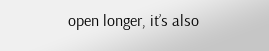open longer, it’s also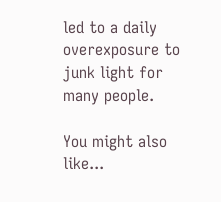led to a daily overexposure to junk light for many people.

You might also like...